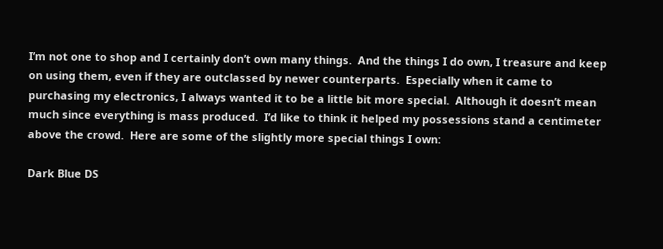I’m not one to shop and I certainly don’t own many things.  And the things I do own, I treasure and keep on using them, even if they are outclassed by newer counterparts.  Especially when it came to purchasing my electronics, I always wanted it to be a little bit more special.  Although it doesn’t mean much since everything is mass produced.  I’d like to think it helped my possessions stand a centimeter above the crowd.  Here are some of the slightly more special things I own:

Dark Blue DS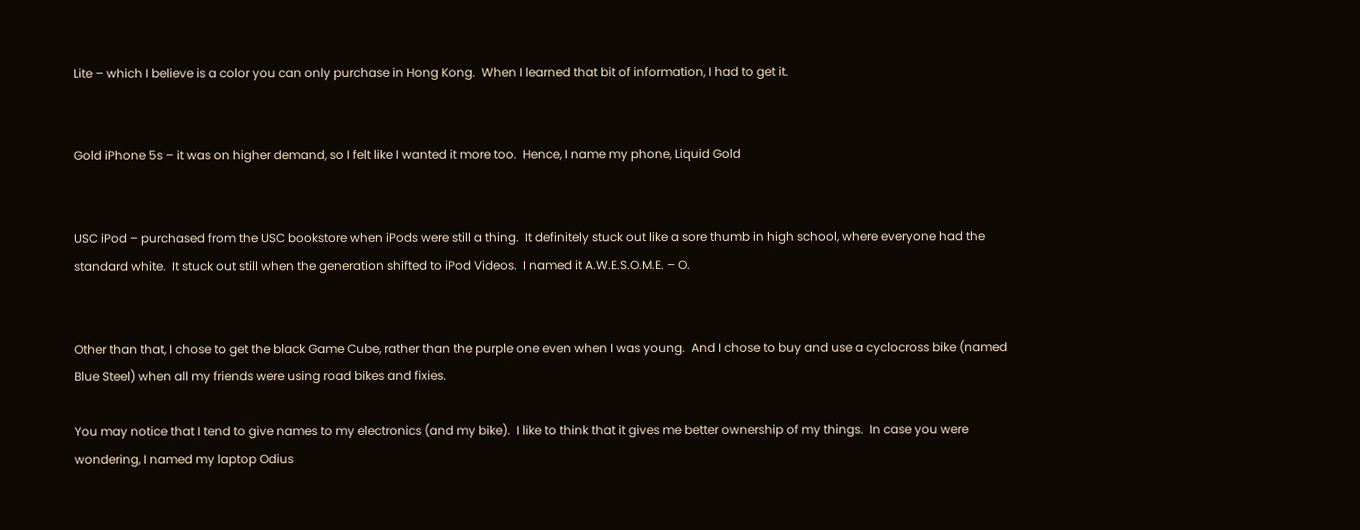Lite – which I believe is a color you can only purchase in Hong Kong.  When I learned that bit of information, I had to get it.


Gold iPhone 5s – it was on higher demand, so I felt like I wanted it more too.  Hence, I name my phone, Liquid Gold


USC iPod – purchased from the USC bookstore when iPods were still a thing.  It definitely stuck out like a sore thumb in high school, where everyone had the standard white.  It stuck out still when the generation shifted to iPod Videos.  I named it A.W.E.S.O.M.E. – O.


Other than that, I chose to get the black Game Cube, rather than the purple one even when I was young.  And I chose to buy and use a cyclocross bike (named Blue Steel) when all my friends were using road bikes and fixies.

You may notice that I tend to give names to my electronics (and my bike).  I like to think that it gives me better ownership of my things.  In case you were wondering, I named my laptop Odius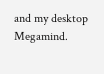and my desktop Megamind.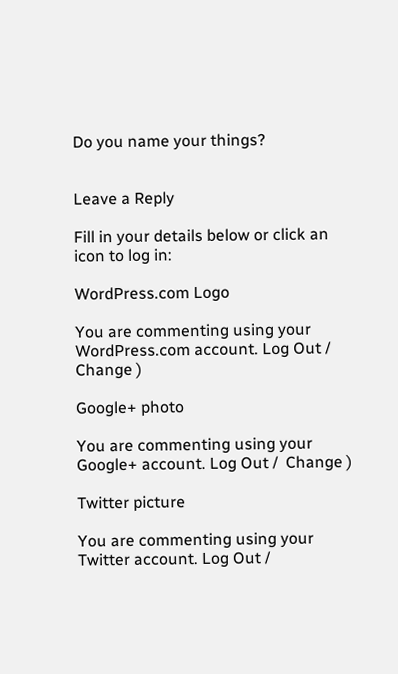Do you name your things?


Leave a Reply

Fill in your details below or click an icon to log in:

WordPress.com Logo

You are commenting using your WordPress.com account. Log Out /  Change )

Google+ photo

You are commenting using your Google+ account. Log Out /  Change )

Twitter picture

You are commenting using your Twitter account. Log Out /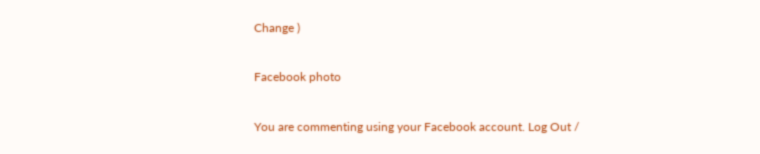Change )

Facebook photo

You are commenting using your Facebook account. Log Out /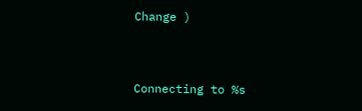Change )


Connecting to %s